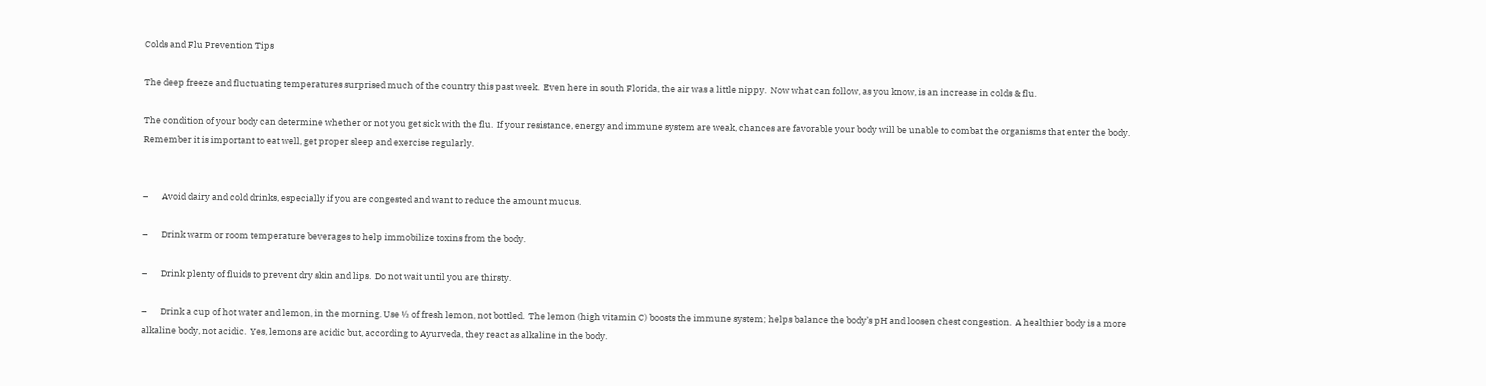Colds and Flu Prevention Tips

The deep freeze and fluctuating temperatures surprised much of the country this past week.  Even here in south Florida, the air was a little nippy.  Now what can follow, as you know, is an increase in colds & flu.

The condition of your body can determine whether or not you get sick with the flu.  If your resistance, energy and immune system are weak, chances are favorable your body will be unable to combat the organisms that enter the body.  Remember it is important to eat well, get proper sleep and exercise regularly.


–       Avoid dairy and cold drinks, especially if you are congested and want to reduce the amount mucus.

–       Drink warm or room temperature beverages to help immobilize toxins from the body.

–       Drink plenty of fluids to prevent dry skin and lips.  Do not wait until you are thirsty.

–       Drink a cup of hot water and lemon, in the morning. Use ½ of fresh lemon, not bottled.  The lemon (high vitamin C) boosts the immune system; helps balance the body’s pH and loosen chest congestion.  A healthier body is a more alkaline body, not acidic.  Yes, lemons are acidic but, according to Ayurveda, they react as alkaline in the body.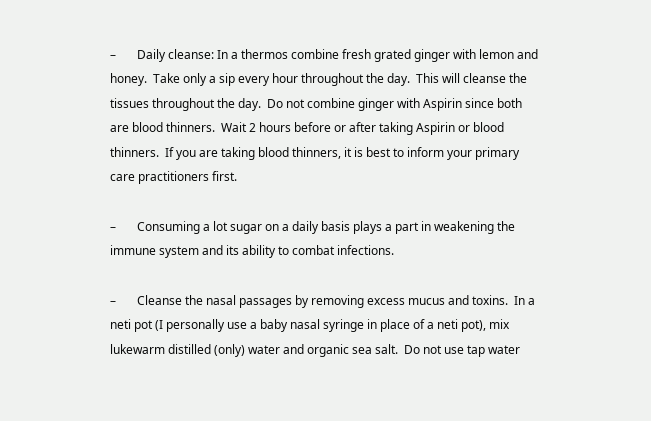–       Daily cleanse: In a thermos combine fresh grated ginger with lemon and honey.  Take only a sip every hour throughout the day.  This will cleanse the tissues throughout the day.  Do not combine ginger with Aspirin since both are blood thinners.  Wait 2 hours before or after taking Aspirin or blood thinners.  If you are taking blood thinners, it is best to inform your primary care practitioners first.

–       Consuming a lot sugar on a daily basis plays a part in weakening the immune system and its ability to combat infections.

–       Cleanse the nasal passages by removing excess mucus and toxins.  In a neti pot (I personally use a baby nasal syringe in place of a neti pot), mix lukewarm distilled (only) water and organic sea salt.  Do not use tap water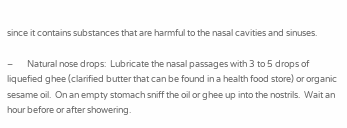since it contains substances that are harmful to the nasal cavities and sinuses.

–       Natural nose drops:  Lubricate the nasal passages with 3 to 5 drops of liquefied ghee (clarified butter that can be found in a health food store) or organic sesame oil.  On an empty stomach sniff the oil or ghee up into the nostrils.  Wait an hour before or after showering.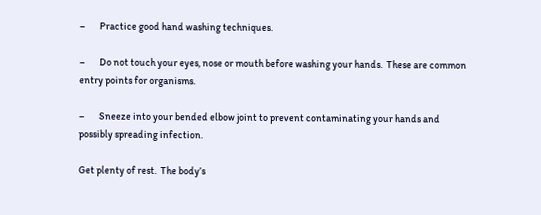–       Practice good hand washing techniques.

–       Do not touch your eyes, nose or mouth before washing your hands.  These are common entry points for organisms.

–       Sneeze into your bended elbow joint to prevent contaminating your hands and possibly spreading infection.

Get plenty of rest.  The body’s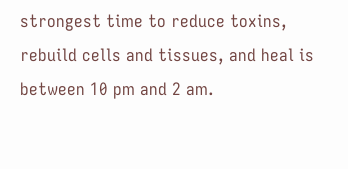strongest time to reduce toxins, rebuild cells and tissues, and heal is between 10 pm and 2 am.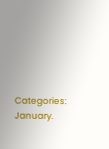Categories: January.